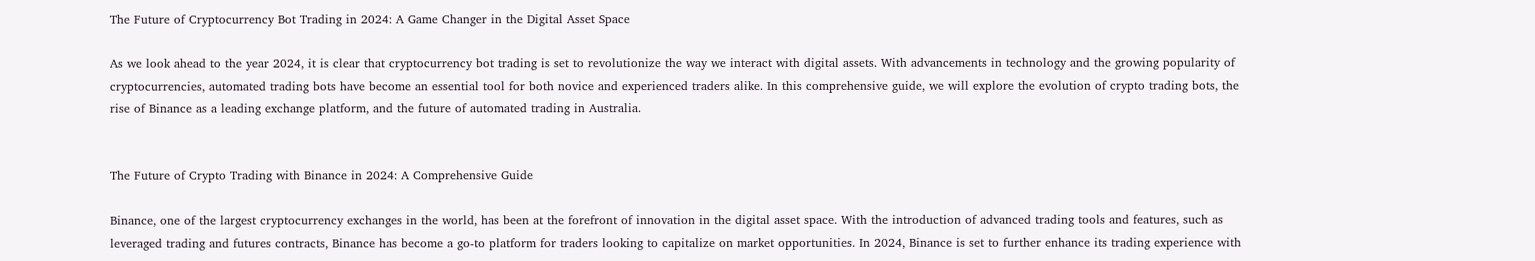The Future of Cryptocurrency Bot Trading in 2024: A Game Changer in the Digital Asset Space

As we look ahead to the year 2024, it is clear that cryptocurrency bot trading is set to revolutionize the way we interact with digital assets. With advancements in technology and the growing popularity of cryptocurrencies, automated trading bots have become an essential tool for both novice and experienced traders alike. In this comprehensive guide, we will explore the evolution of crypto trading bots, the rise of Binance as a leading exchange platform, and the future of automated trading in Australia.


The Future of Crypto Trading with Binance in 2024: A Comprehensive Guide

Binance, one of the largest cryptocurrency exchanges in the world, has been at the forefront of innovation in the digital asset space. With the introduction of advanced trading tools and features, such as leveraged trading and futures contracts, Binance has become a go-to platform for traders looking to capitalize on market opportunities. In 2024, Binance is set to further enhance its trading experience with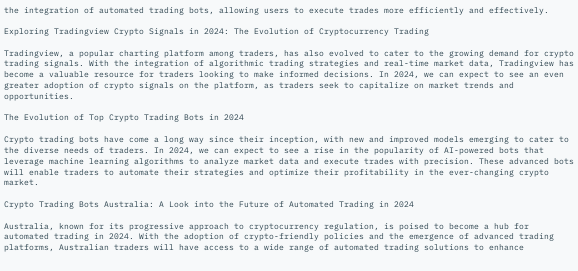the integration of automated trading bots, allowing users to execute trades more efficiently and effectively.

Exploring Tradingview Crypto Signals in 2024: The Evolution of Cryptocurrency Trading

Tradingview, a popular charting platform among traders, has also evolved to cater to the growing demand for crypto trading signals. With the integration of algorithmic trading strategies and real-time market data, Tradingview has become a valuable resource for traders looking to make informed decisions. In 2024, we can expect to see an even greater adoption of crypto signals on the platform, as traders seek to capitalize on market trends and opportunities.

The Evolution of Top Crypto Trading Bots in 2024

Crypto trading bots have come a long way since their inception, with new and improved models emerging to cater to the diverse needs of traders. In 2024, we can expect to see a rise in the popularity of AI-powered bots that leverage machine learning algorithms to analyze market data and execute trades with precision. These advanced bots will enable traders to automate their strategies and optimize their profitability in the ever-changing crypto market.

Crypto Trading Bots Australia: A Look into the Future of Automated Trading in 2024

Australia, known for its progressive approach to cryptocurrency regulation, is poised to become a hub for automated trading in 2024. With the adoption of crypto-friendly policies and the emergence of advanced trading platforms, Australian traders will have access to a wide range of automated trading solutions to enhance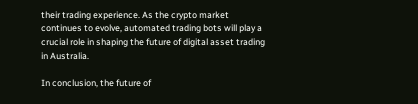their trading experience. As the crypto market continues to evolve, automated trading bots will play a crucial role in shaping the future of digital asset trading in Australia.

In conclusion, the future of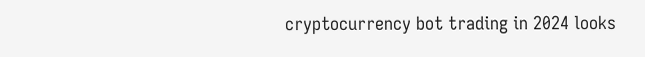cryptocurrency bot trading in 2024 looks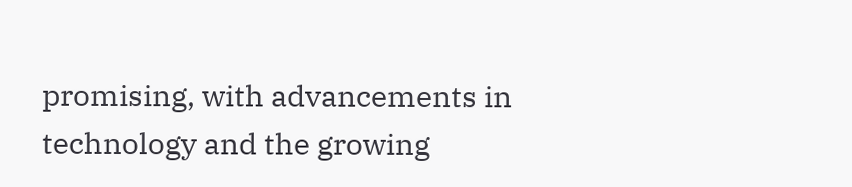promising, with advancements in technology and the growing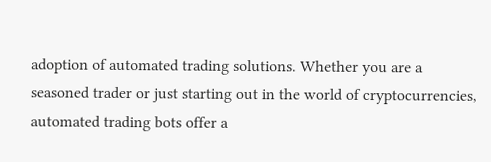adoption of automated trading solutions. Whether you are a seasoned trader or just starting out in the world of cryptocurrencies, automated trading bots offer a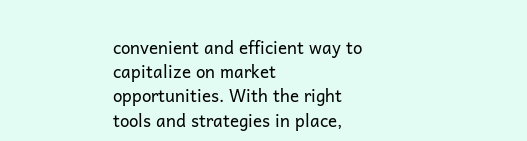convenient and efficient way to capitalize on market opportunities. With the right tools and strategies in place,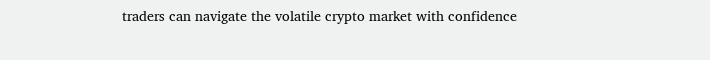traders can navigate the volatile crypto market with confidence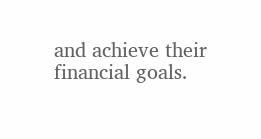and achieve their financial goals.